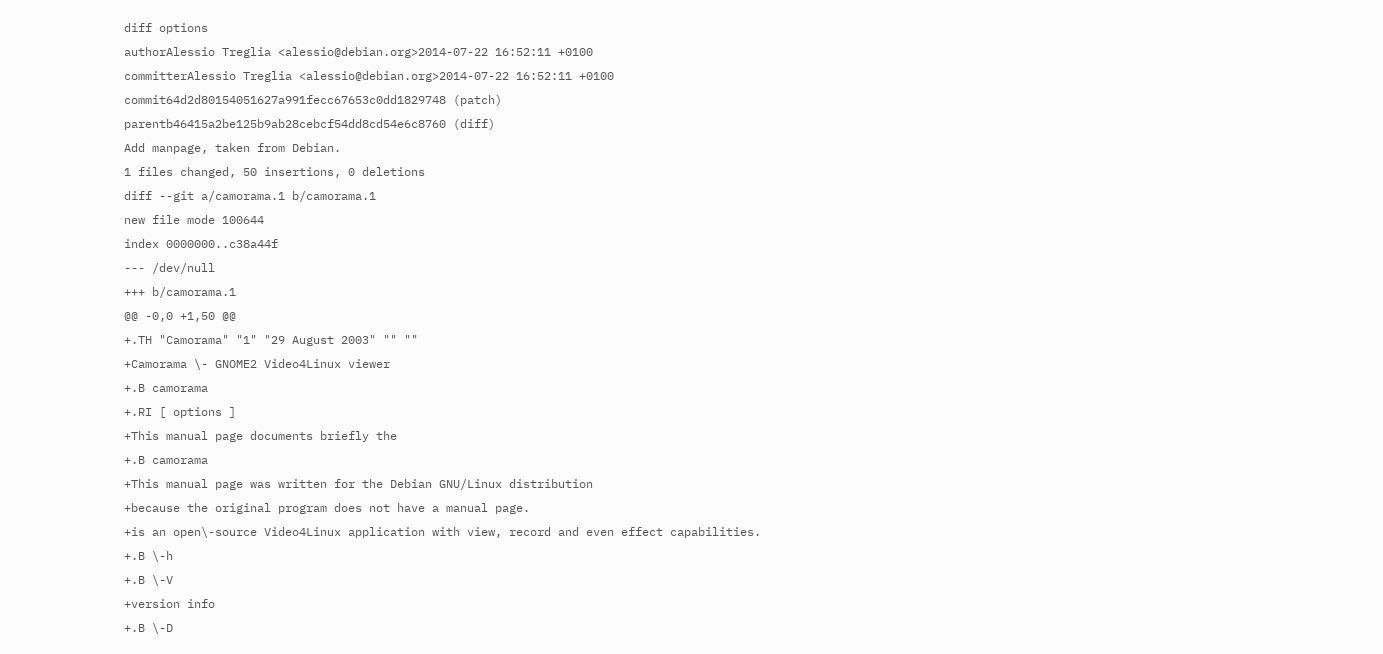diff options
authorAlessio Treglia <alessio@debian.org>2014-07-22 16:52:11 +0100
committerAlessio Treglia <alessio@debian.org>2014-07-22 16:52:11 +0100
commit64d2d80154051627a991fecc67653c0dd1829748 (patch)
parentb46415a2be125b9ab28cebcf54dd8cd54e6c8760 (diff)
Add manpage, taken from Debian.
1 files changed, 50 insertions, 0 deletions
diff --git a/camorama.1 b/camorama.1
new file mode 100644
index 0000000..c38a44f
--- /dev/null
+++ b/camorama.1
@@ -0,0 +1,50 @@
+.TH "Camorama" "1" "29 August 2003" "" ""
+Camorama \- GNOME2 Video4Linux viewer
+.B camorama
+.RI [ options ]
+This manual page documents briefly the
+.B camorama
+This manual page was written for the Debian GNU/Linux distribution
+because the original program does not have a manual page.
+is an open\-source Video4Linux application with view, record and even effect capabilities.
+.B \-h
+.B \-V
+version info
+.B \-D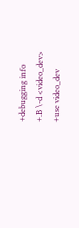+debugging info
+.B \-d <video_dev>
+use video_dev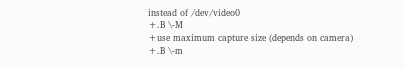instead of /dev/video0
+.B \-M
+use maximum capture size (depends on camera)
+.B \-m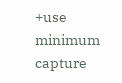+use minimum capture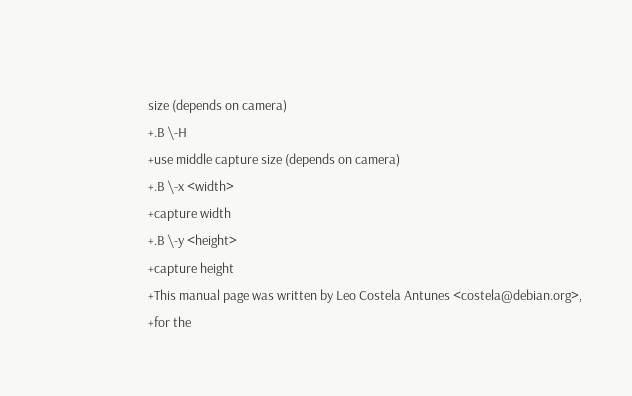size (depends on camera)
+.B \-H
+use middle capture size (depends on camera)
+.B \-x <width>
+capture width
+.B \-y <height>
+capture height
+This manual page was written by Leo Costela Antunes <costela@debian.org>,
+for the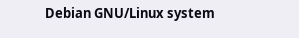Debian GNU/Linux system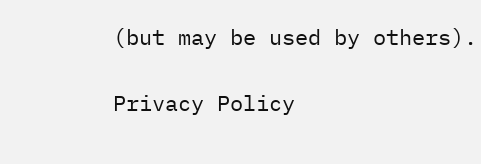(but may be used by others).

Privacy Policy